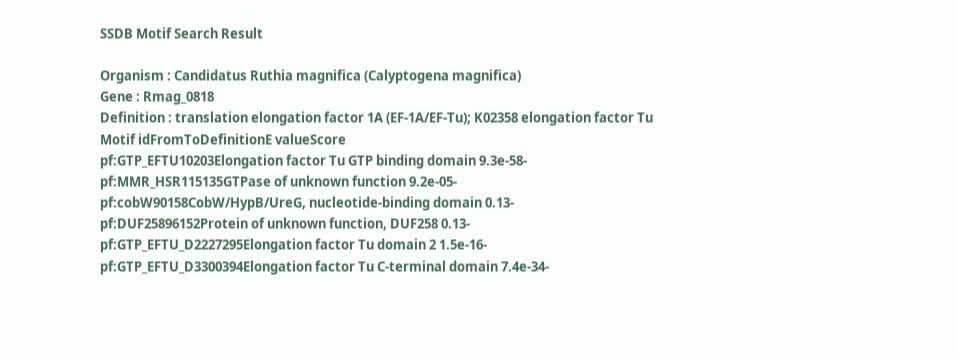SSDB Motif Search Result

Organism : Candidatus Ruthia magnifica (Calyptogena magnifica)
Gene : Rmag_0818
Definition : translation elongation factor 1A (EF-1A/EF-Tu); K02358 elongation factor Tu
Motif idFromToDefinitionE valueScore
pf:GTP_EFTU10203Elongation factor Tu GTP binding domain 9.3e-58-
pf:MMR_HSR115135GTPase of unknown function 9.2e-05-
pf:cobW90158CobW/HypB/UreG, nucleotide-binding domain 0.13-
pf:DUF25896152Protein of unknown function, DUF258 0.13-
pf:GTP_EFTU_D2227295Elongation factor Tu domain 2 1.5e-16-
pf:GTP_EFTU_D3300394Elongation factor Tu C-terminal domain 7.4e-34-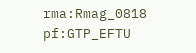rma:Rmag_0818 pf:GTP_EFTU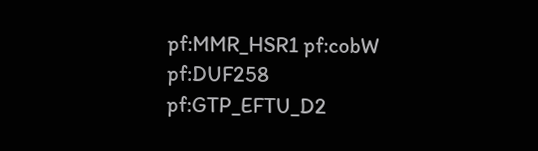pf:MMR_HSR1 pf:cobW pf:DUF258 pf:GTP_EFTU_D2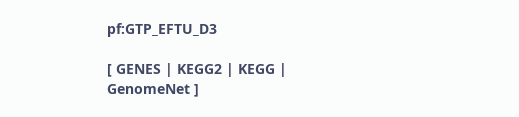pf:GTP_EFTU_D3

[ GENES | KEGG2 | KEGG | GenomeNet ]